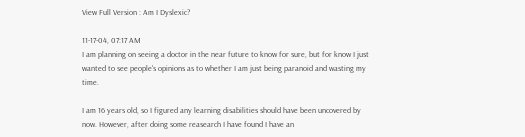View Full Version : Am I Dyslexic?

11-17-04, 07:17 AM
I am planning on seeing a doctor in the near future to know for sure, but for know I just wanted to see people's opinions as to whether I am just being paranoid and wasting my time.

I am 16 years old, so I figured any learning disabilities should have been uncovered by now. However, after doing some reasearch I have found I have an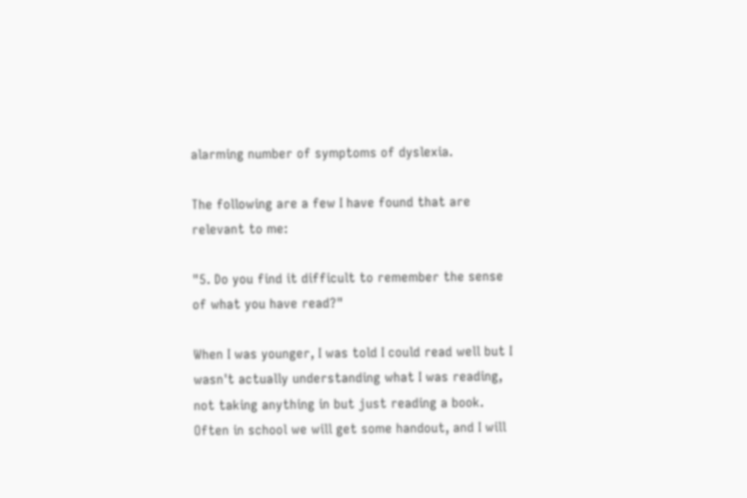alarming number of symptoms of dyslexia.

The following are a few I have found that are relevant to me:

"5. Do you find it difficult to remember the sense of what you have read?"

When I was younger, I was told I could read well but I wasn't actually understanding what I was reading, not taking anything in but just reading a book. Often in school we will get some handout, and I will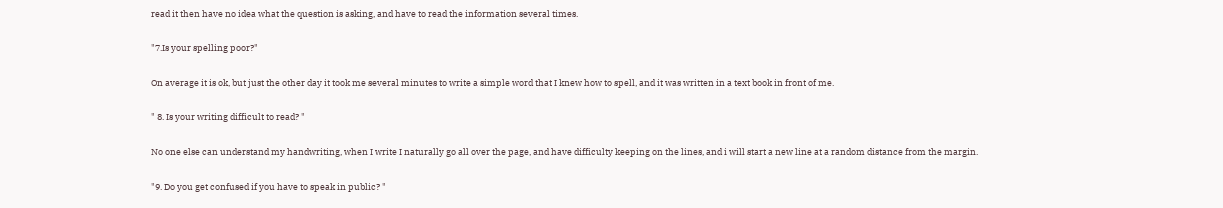read it then have no idea what the question is asking, and have to read the information several times.

"7.Is your spelling poor?"

On average it is ok, but just the other day it took me several minutes to write a simple word that I knew how to spell, and it was written in a text book in front of me.

" 8. Is your writing difficult to read? "

No one else can understand my handwriting, when I write I naturally go all over the page, and have difficulty keeping on the lines, and i will start a new line at a random distance from the margin.

"9. Do you get confused if you have to speak in public? "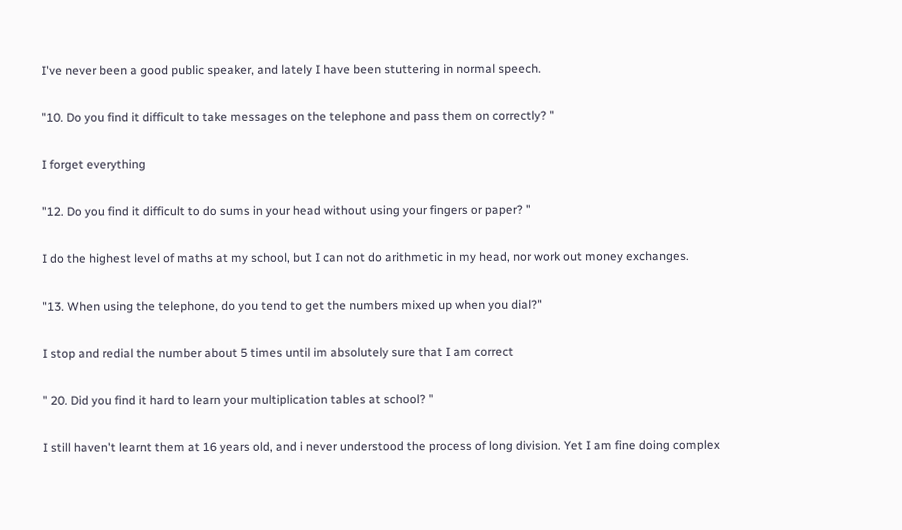I've never been a good public speaker, and lately I have been stuttering in normal speech.

"10. Do you find it difficult to take messages on the telephone and pass them on correctly? "

I forget everything

"12. Do you find it difficult to do sums in your head without using your fingers or paper? "

I do the highest level of maths at my school, but I can not do arithmetic in my head, nor work out money exchanges.

"13. When using the telephone, do you tend to get the numbers mixed up when you dial?"

I stop and redial the number about 5 times until im absolutely sure that I am correct

" 20. Did you find it hard to learn your multiplication tables at school? "

I still haven't learnt them at 16 years old, and i never understood the process of long division. Yet I am fine doing complex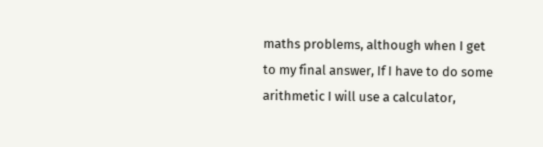maths problems, although when I get to my final answer, If I have to do some arithmetic I will use a calculator,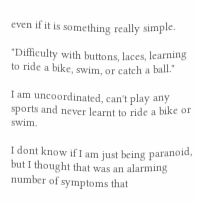even if it is something really simple.

"Difficulty with buttons, laces, learning to ride a bike, swim, or catch a ball."

I am uncoordinated, can't play any sports and never learnt to ride a bike or swim.

I dont know if I am just being paranoid, but I thought that was an alarming number of symptoms that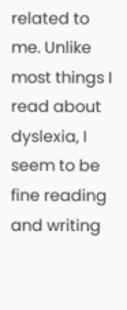related to me. Unlike most things I read about dyslexia, I seem to be fine reading and writing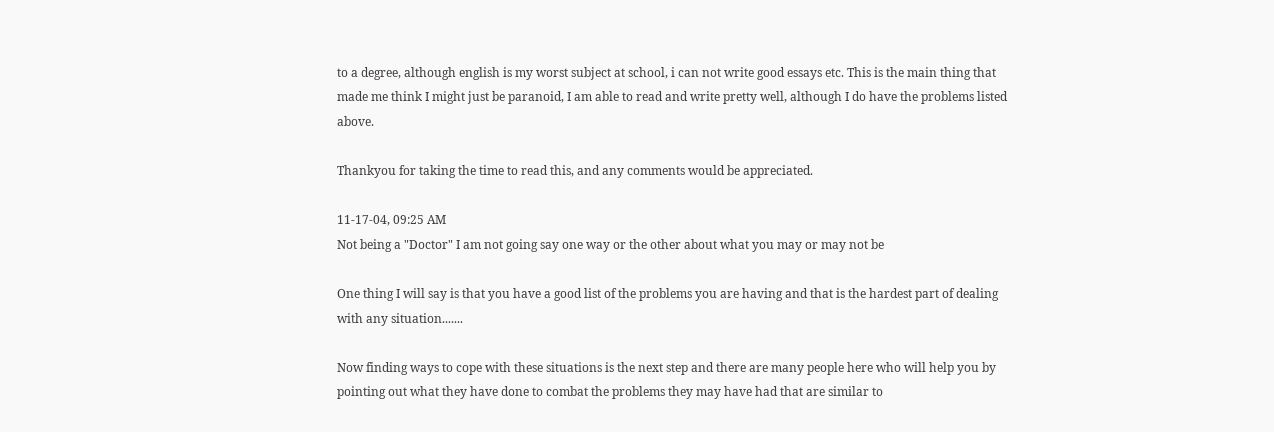to a degree, although english is my worst subject at school, i can not write good essays etc. This is the main thing that made me think I might just be paranoid, I am able to read and write pretty well, although I do have the problems listed above.

Thankyou for taking the time to read this, and any comments would be appreciated.

11-17-04, 09:25 AM
Not being a "Doctor" I am not going say one way or the other about what you may or may not be

One thing I will say is that you have a good list of the problems you are having and that is the hardest part of dealing with any situation.......

Now finding ways to cope with these situations is the next step and there are many people here who will help you by pointing out what they have done to combat the problems they may have had that are similar to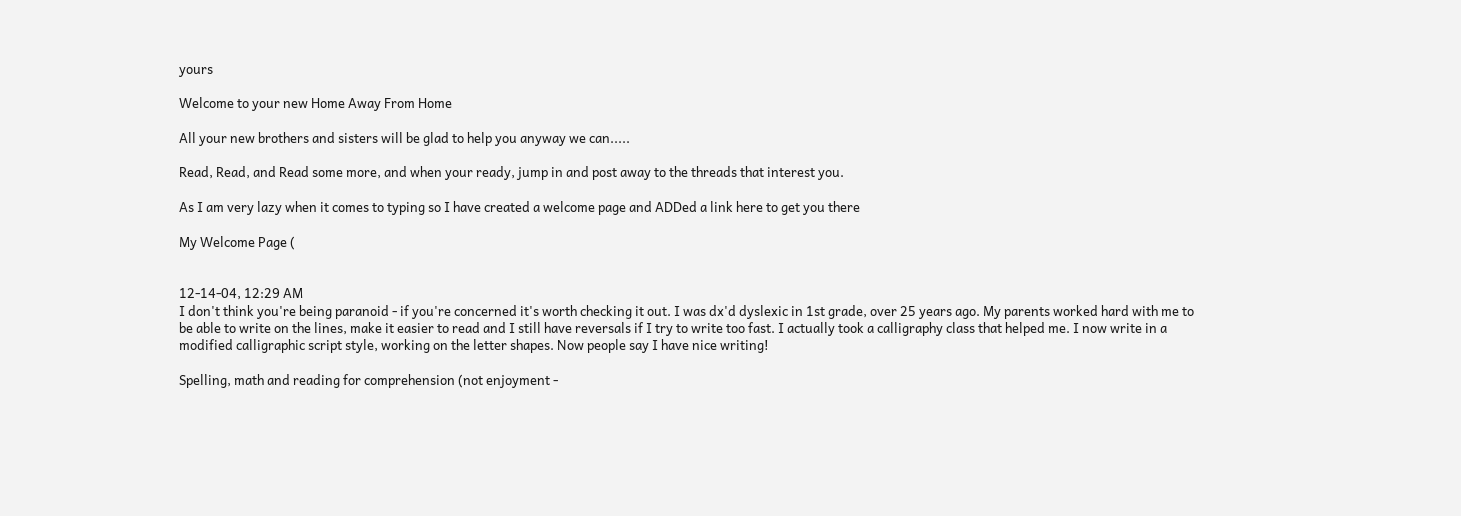yours

Welcome to your new Home Away From Home

All your new brothers and sisters will be glad to help you anyway we can.....

Read, Read, and Read some more, and when your ready, jump in and post away to the threads that interest you.

As I am very lazy when it comes to typing so I have created a welcome page and ADDed a link here to get you there

My Welcome Page (


12-14-04, 12:29 AM
I don't think you're being paranoid - if you're concerned it's worth checking it out. I was dx'd dyslexic in 1st grade, over 25 years ago. My parents worked hard with me to be able to write on the lines, make it easier to read and I still have reversals if I try to write too fast. I actually took a calligraphy class that helped me. I now write in a modified calligraphic script style, working on the letter shapes. Now people say I have nice writing!

Spelling, math and reading for comprehension (not enjoyment -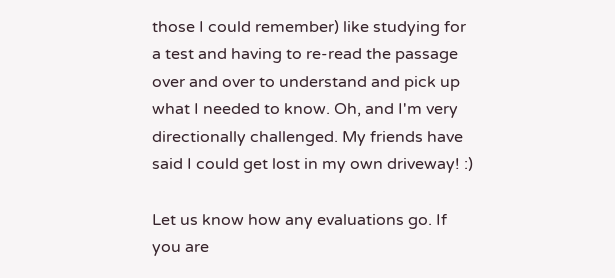those I could remember) like studying for a test and having to re-read the passage over and over to understand and pick up what I needed to know. Oh, and I'm very directionally challenged. My friends have said I could get lost in my own driveway! :)

Let us know how any evaluations go. If you are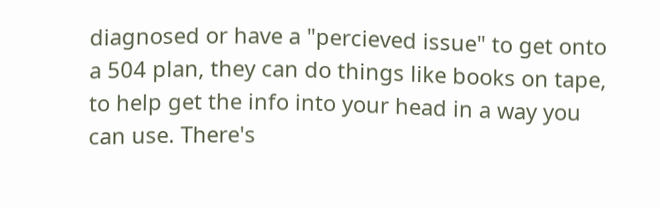diagnosed or have a "percieved issue" to get onto a 504 plan, they can do things like books on tape, to help get the info into your head in a way you can use. There's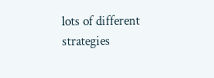lots of different strategies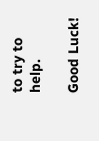to try to help.

Good Luck!